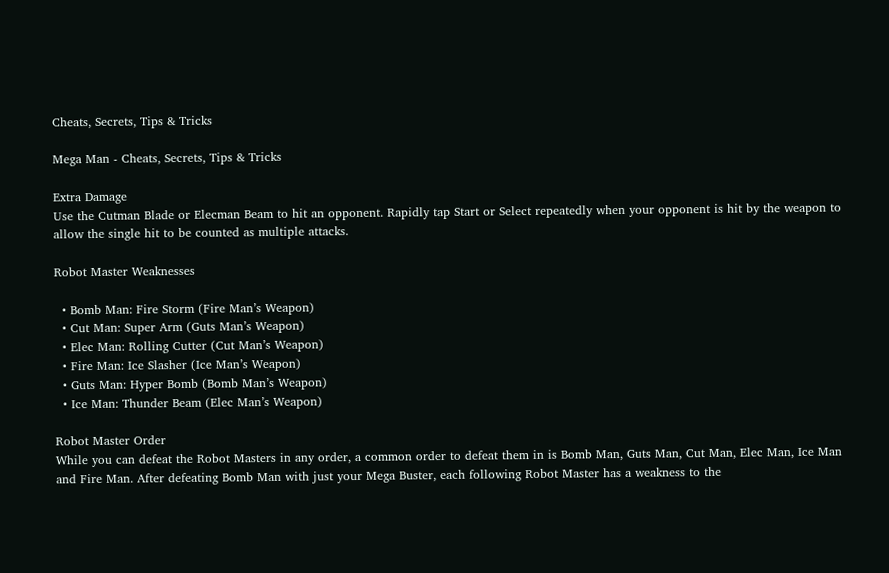Cheats, Secrets, Tips & Tricks

Mega Man - Cheats, Secrets, Tips & Tricks

Extra Damage
Use the Cutman Blade or Elecman Beam to hit an opponent. Rapidly tap Start or Select repeatedly when your opponent is hit by the weapon to allow the single hit to be counted as multiple attacks.

Robot Master Weaknesses

  • Bomb Man: Fire Storm (Fire Man’s Weapon)
  • Cut Man: Super Arm (Guts Man’s Weapon)
  • Elec Man: Rolling Cutter (Cut Man’s Weapon)
  • Fire Man: Ice Slasher (Ice Man’s Weapon)
  • Guts Man: Hyper Bomb (Bomb Man’s Weapon)
  • Ice Man: Thunder Beam (Elec Man’s Weapon)

Robot Master Order
While you can defeat the Robot Masters in any order, a common order to defeat them in is Bomb Man, Guts Man, Cut Man, Elec Man, Ice Man and Fire Man. After defeating Bomb Man with just your Mega Buster, each following Robot Master has a weakness to the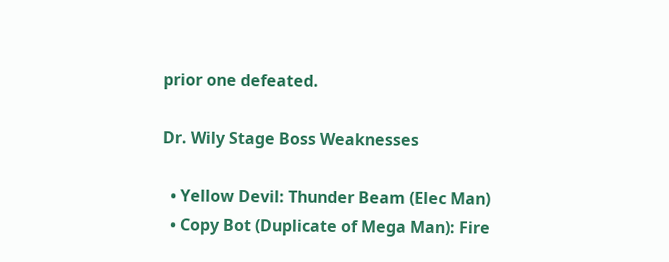prior one defeated.

Dr. Wily Stage Boss Weaknesses

  • Yellow Devil: Thunder Beam (Elec Man)
  • Copy Bot (Duplicate of Mega Man): Fire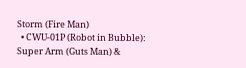Storm (Fire Man)
  • CWU-01P (Robot in Bubble): Super Arm (Guts Man) &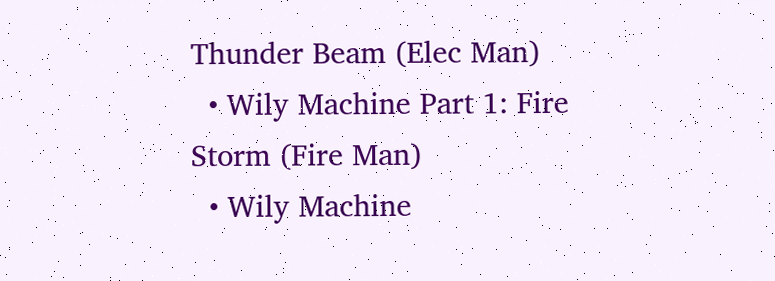Thunder Beam (Elec Man)
  • Wily Machine Part 1: Fire Storm (Fire Man)
  • Wily Machine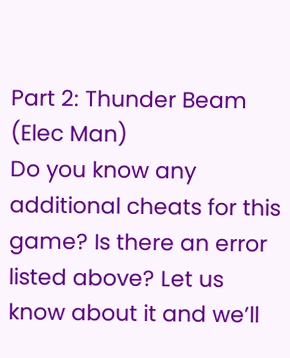Part 2: Thunder Beam (Elec Man)
Do you know any additional cheats for this game? Is there an error listed above? Let us know about it and we’ll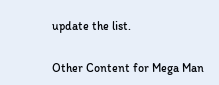update the list.

Other Content for Mega Man